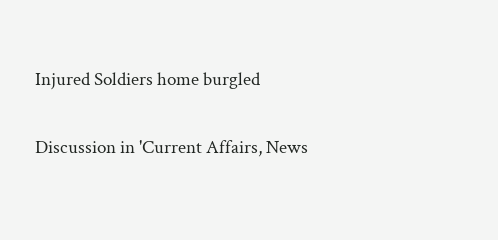Injured Soldiers home burgled

Discussion in 'Current Affairs, News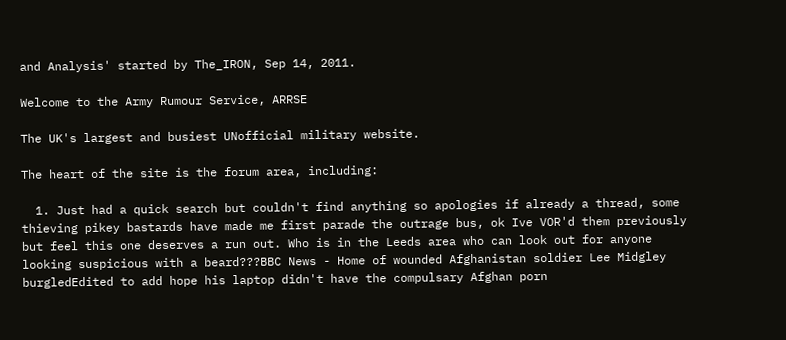and Analysis' started by The_IRON, Sep 14, 2011.

Welcome to the Army Rumour Service, ARRSE

The UK's largest and busiest UNofficial military website.

The heart of the site is the forum area, including:

  1. Just had a quick search but couldn't find anything so apologies if already a thread, some thieving pikey bastards have made me first parade the outrage bus, ok Ive VOR'd them previously but feel this one deserves a run out. Who is in the Leeds area who can look out for anyone looking suspicious with a beard???BBC News - Home of wounded Afghanistan soldier Lee Midgley burgledEdited to add hope his laptop didn't have the compulsary Afghan porn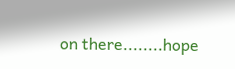on there........hope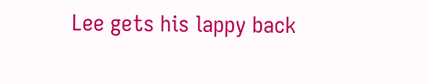Lee gets his lappy back